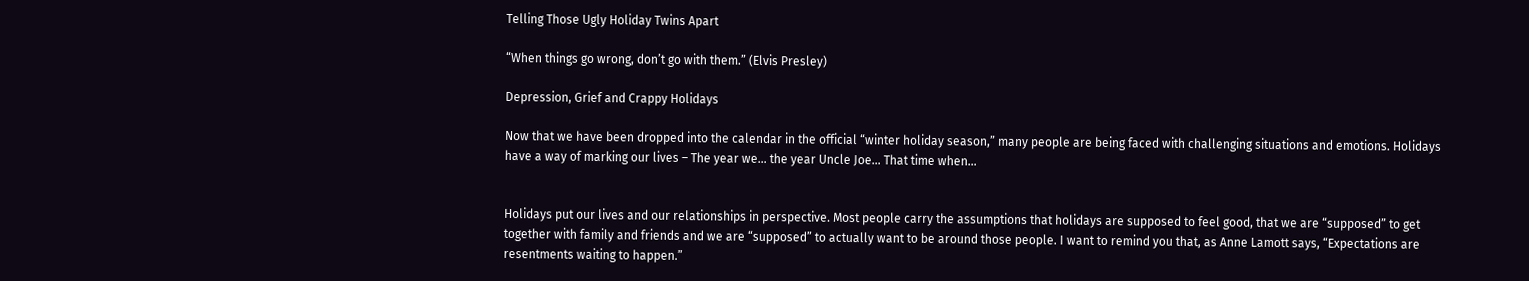Telling Those Ugly Holiday Twins Apart

“When things go wrong, don’t go with them.” (Elvis Presley)

Depression, Grief and Crappy Holidays

Now that we have been dropped into the calendar in the official “winter holiday season,” many people are being faced with challenging situations and emotions. Holidays have a way of marking our lives – The year we… the year Uncle Joe… That time when…


Holidays put our lives and our relationships in perspective. Most people carry the assumptions that holidays are supposed to feel good, that we are “supposed” to get together with family and friends and we are “supposed” to actually want to be around those people. I want to remind you that, as Anne Lamott says, “Expectations are resentments waiting to happen.”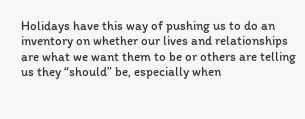Holidays have this way of pushing us to do an inventory on whether our lives and relationships are what we want them to be or others are telling us they “should” be, especially when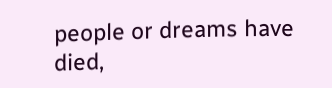people or dreams have died,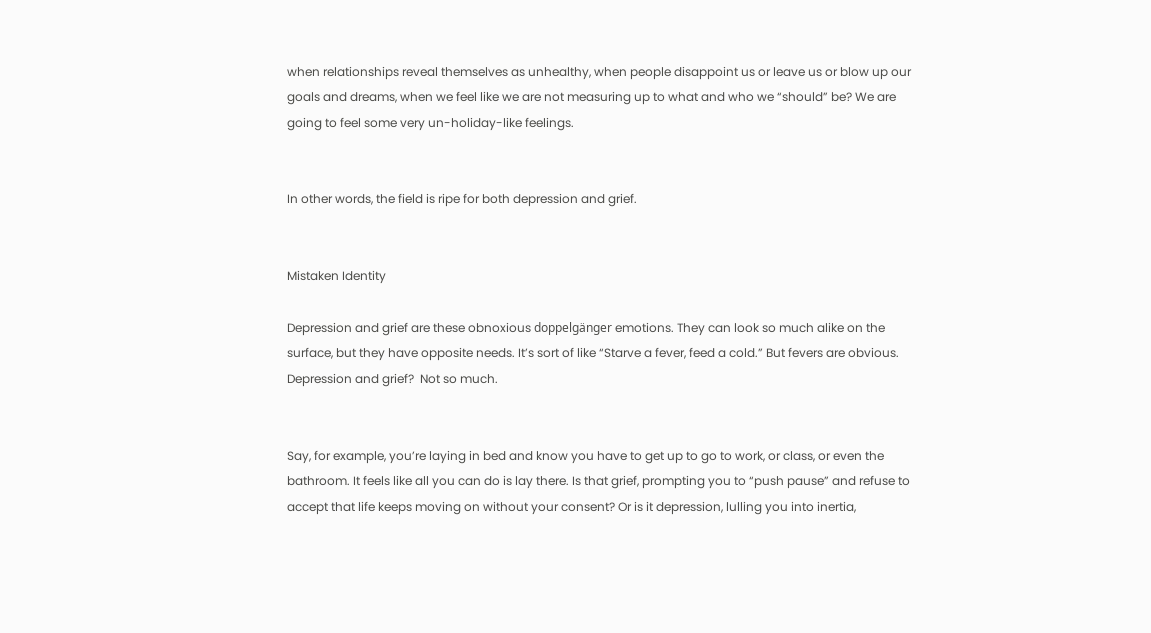when relationships reveal themselves as unhealthy, when people disappoint us or leave us or blow up our goals and dreams, when we feel like we are not measuring up to what and who we “should” be? We are going to feel some very un-holiday-like feelings.


In other words, the field is ripe for both depression and grief.


Mistaken Identity

Depression and grief are these obnoxious doppelgänger emotions. They can look so much alike on the surface, but they have opposite needs. It’s sort of like “Starve a fever, feed a cold.” But fevers are obvious. Depression and grief?  Not so much.


Say, for example, you’re laying in bed and know you have to get up to go to work, or class, or even the bathroom. It feels like all you can do is lay there. Is that grief, prompting you to “push pause” and refuse to accept that life keeps moving on without your consent? Or is it depression, lulling you into inertia,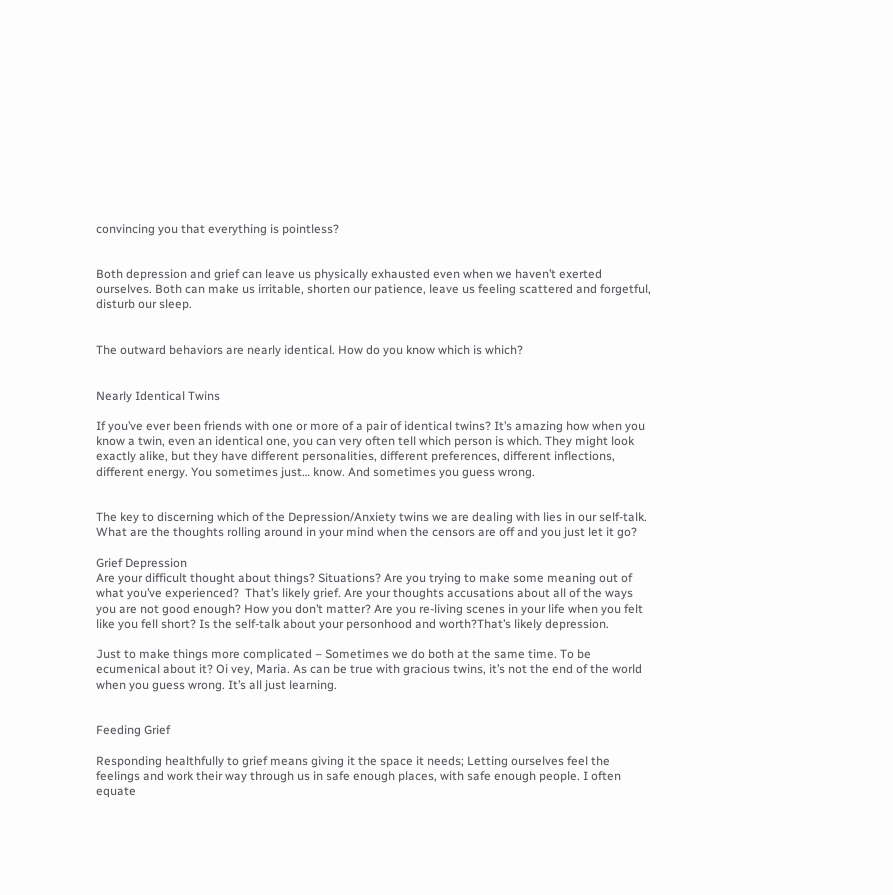convincing you that everything is pointless?


Both depression and grief can leave us physically exhausted even when we haven’t exerted ourselves. Both can make us irritable, shorten our patience, leave us feeling scattered and forgetful, disturb our sleep.


The outward behaviors are nearly identical. How do you know which is which?


Nearly Identical Twins

If you’ve ever been friends with one or more of a pair of identical twins? It’s amazing how when you know a twin, even an identical one, you can very often tell which person is which. They might look exactly alike, but they have different personalities, different preferences, different inflections, different energy. You sometimes just… know. And sometimes you guess wrong.


The key to discerning which of the Depression/Anxiety twins we are dealing with lies in our self-talk. What are the thoughts rolling around in your mind when the censors are off and you just let it go?

Grief Depression
Are your difficult thought about things? Situations? Are you trying to make some meaning out of what you’ve experienced?  That’s likely grief. Are your thoughts accusations about all of the ways you are not good enough? How you don’t matter? Are you re-living scenes in your life when you felt like you fell short? Is the self-talk about your personhood and worth?That’s likely depression.

Just to make things more complicated – Sometimes we do both at the same time. To be ecumenical about it? Oi vey, Maria. As can be true with gracious twins, it’s not the end of the world when you guess wrong. It’s all just learning.


Feeding Grief

Responding healthfully to grief means giving it the space it needs; Letting ourselves feel the feelings and work their way through us in safe enough places, with safe enough people. I often equate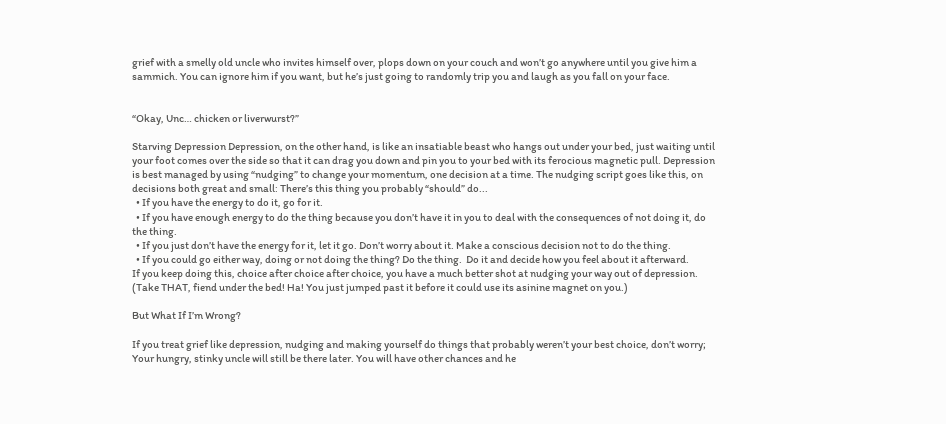grief with a smelly old uncle who invites himself over, plops down on your couch and won’t go anywhere until you give him a sammich. You can ignore him if you want, but he’s just going to randomly trip you and laugh as you fall on your face.


“Okay, Unc… chicken or liverwurst?”

Starving Depression Depression, on the other hand, is like an insatiable beast who hangs out under your bed, just waiting until your foot comes over the side so that it can drag you down and pin you to your bed with its ferocious magnetic pull. Depression is best managed by using “nudging” to change your momentum, one decision at a time. The nudging script goes like this, on decisions both great and small: There’s this thing you probably “should” do...
  • If you have the energy to do it, go for it.
  • If you have enough energy to do the thing because you don’t have it in you to deal with the consequences of not doing it, do the thing.
  • If you just don’t have the energy for it, let it go. Don’t worry about it. Make a conscious decision not to do the thing.
  • If you could go either way, doing or not doing the thing? Do the thing.  Do it and decide how you feel about it afterward.
If you keep doing this, choice after choice after choice, you have a much better shot at nudging your way out of depression. (Take THAT, fiend under the bed! Ha! You just jumped past it before it could use its asinine magnet on you.)

But What If I’m Wrong?

If you treat grief like depression, nudging and making yourself do things that probably weren’t your best choice, don’t worry; Your hungry, stinky uncle will still be there later. You will have other chances and he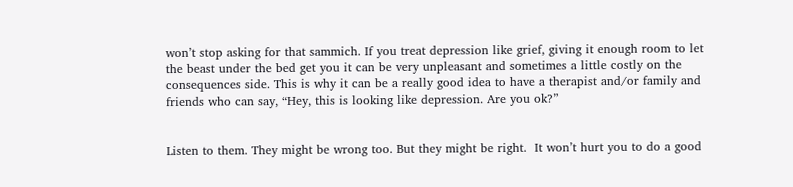won’t stop asking for that sammich. If you treat depression like grief, giving it enough room to let the beast under the bed get you it can be very unpleasant and sometimes a little costly on the consequences side. This is why it can be a really good idea to have a therapist and/or family and friends who can say, “Hey, this is looking like depression. Are you ok?”


Listen to them. They might be wrong too. But they might be right.  It won’t hurt you to do a good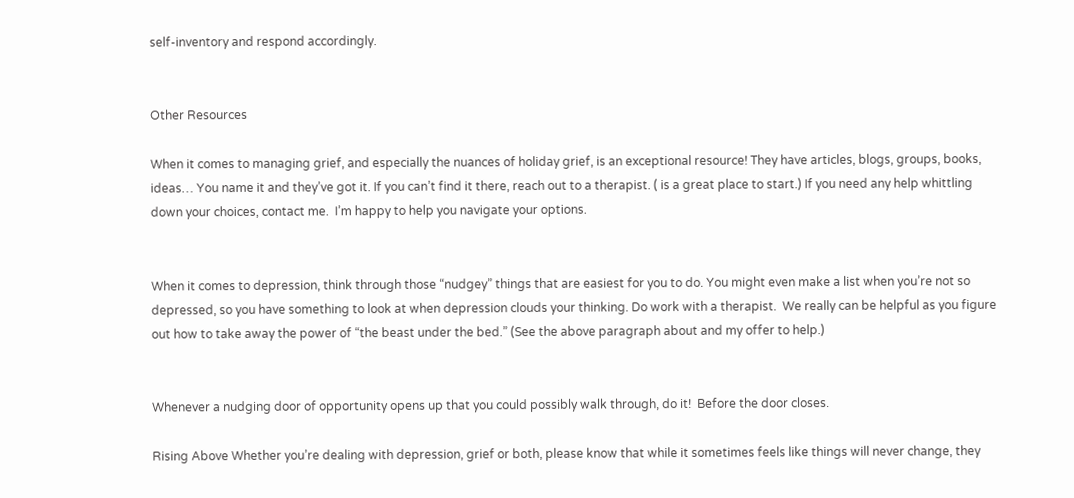self-inventory and respond accordingly.


Other Resources

When it comes to managing grief, and especially the nuances of holiday grief, is an exceptional resource! They have articles, blogs, groups, books, ideas… You name it and they’ve got it. If you can’t find it there, reach out to a therapist. ( is a great place to start.) If you need any help whittling down your choices, contact me.  I’m happy to help you navigate your options.


When it comes to depression, think through those “nudgey” things that are easiest for you to do. You might even make a list when you’re not so depressed, so you have something to look at when depression clouds your thinking. Do work with a therapist.  We really can be helpful as you figure out how to take away the power of “the beast under the bed.” (See the above paragraph about and my offer to help.)


Whenever a nudging door of opportunity opens up that you could possibly walk through, do it!  Before the door closes.

Rising Above Whether you’re dealing with depression, grief or both, please know that while it sometimes feels like things will never change, they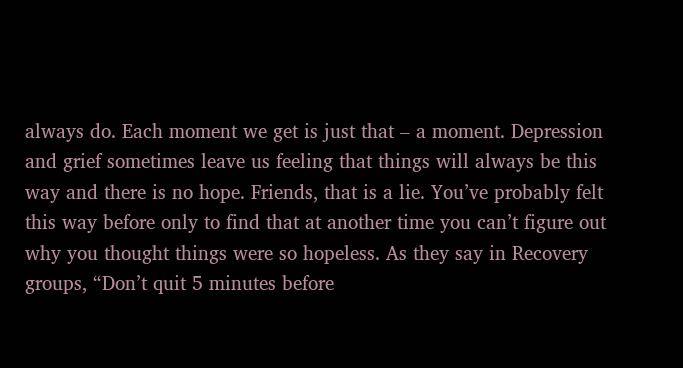always do. Each moment we get is just that – a moment. Depression and grief sometimes leave us feeling that things will always be this way and there is no hope. Friends, that is a lie. You’ve probably felt this way before only to find that at another time you can’t figure out why you thought things were so hopeless. As they say in Recovery groups, “Don’t quit 5 minutes before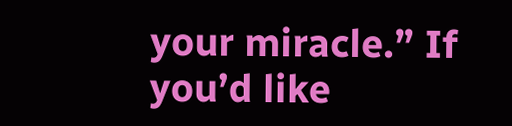your miracle.” If you’d like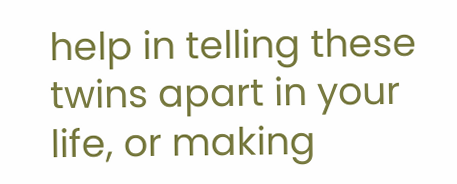help in telling these twins apart in your life, or making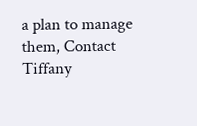a plan to manage them, Contact Tiffany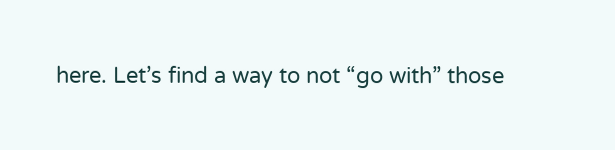here. Let’s find a way to not “go with” those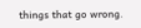things that go wrong.